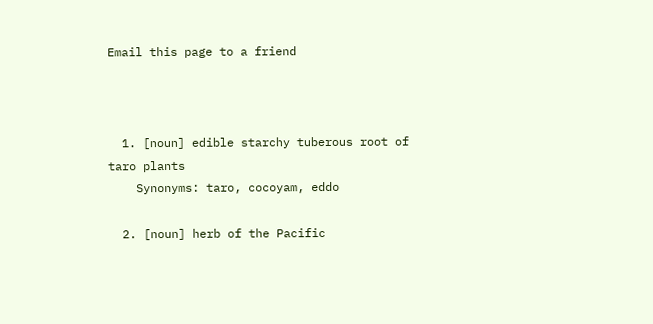Email this page to a friend



  1. [noun] edible starchy tuberous root of taro plants
    Synonyms: taro, cocoyam, eddo

  2. [noun] herb of the Pacific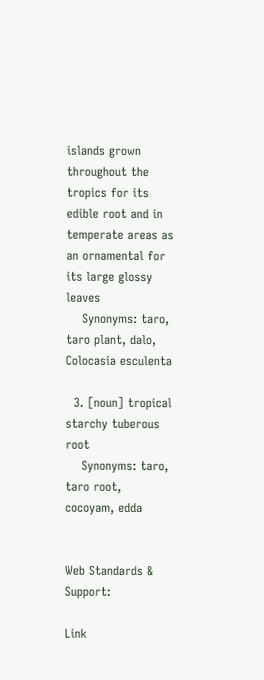islands grown throughout the tropics for its edible root and in temperate areas as an ornamental for its large glossy leaves
    Synonyms: taro, taro plant, dalo, Colocasia esculenta

  3. [noun] tropical starchy tuberous root
    Synonyms: taro, taro root, cocoyam, edda


Web Standards & Support:

Link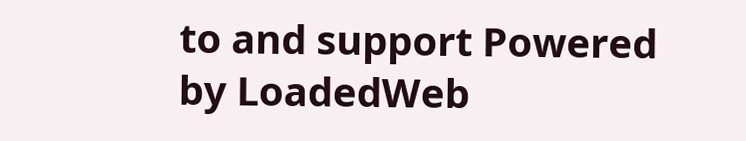to and support Powered by LoadedWeb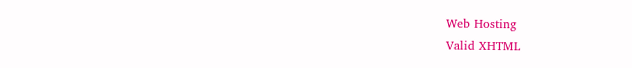Web Hosting
Valid XHTML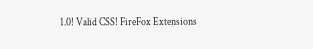1.0! Valid CSS! FireFox Extensions